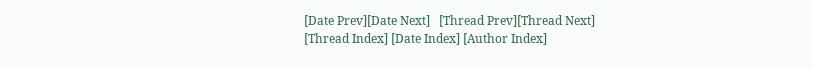[Date Prev][Date Next]   [Thread Prev][Thread Next]   [Thread Index] [Date Index] [Author Index]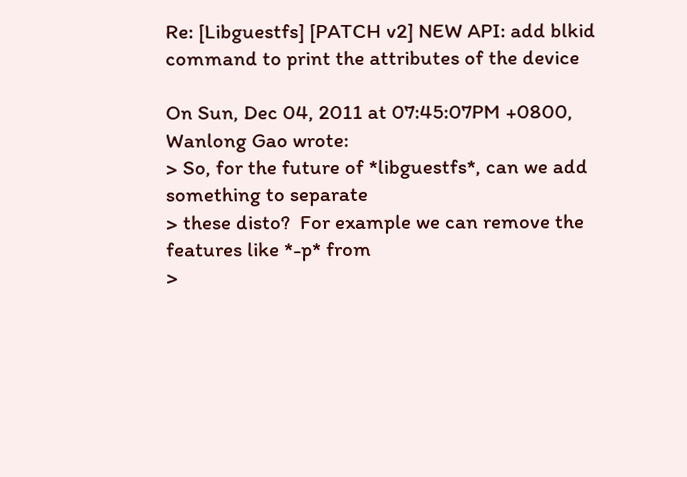Re: [Libguestfs] [PATCH v2] NEW API: add blkid command to print the attributes of the device

On Sun, Dec 04, 2011 at 07:45:07PM +0800, Wanlong Gao wrote:
> So, for the future of *libguestfs*, can we add something to separate
> these disto?  For example we can remove the features like *-p* from
>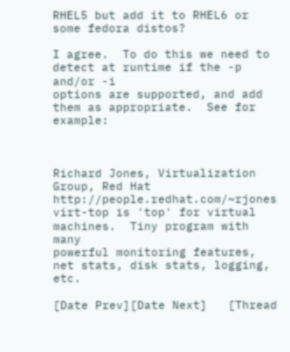RHEL5 but add it to RHEL6 or some fedora distos?

I agree.  To do this we need to detect at runtime if the -p and/or -i
options are supported, and add them as appropriate.  See for example:



Richard Jones, Virtualization Group, Red Hat http://people.redhat.com/~rjones
virt-top is 'top' for virtual machines.  Tiny program with many
powerful monitoring features, net stats, disk stats, logging, etc.

[Date Prev][Date Next]   [Thread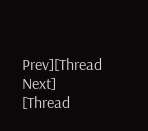Prev][Thread Next]   [Thread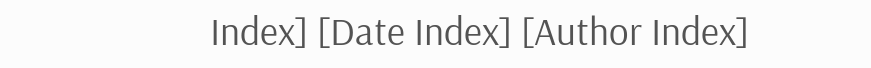Index] [Date Index] [Author Index]